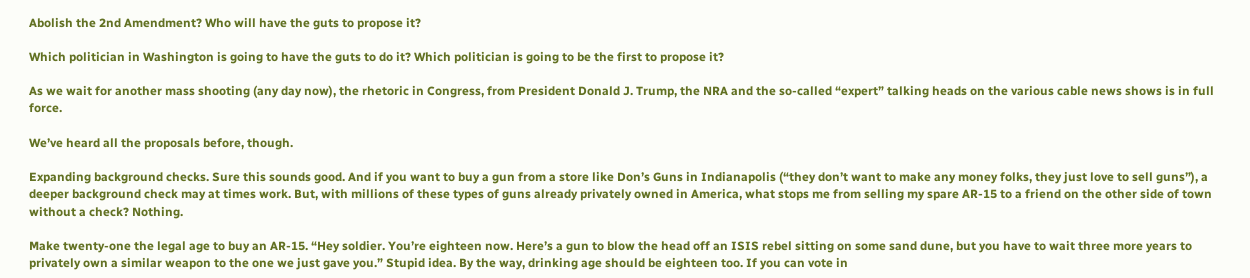Abolish the 2nd Amendment? Who will have the guts to propose it?

Which politician in Washington is going to have the guts to do it? Which politician is going to be the first to propose it?

As we wait for another mass shooting (any day now), the rhetoric in Congress, from President Donald J. Trump, the NRA and the so-called “expert” talking heads on the various cable news shows is in full force.

We’ve heard all the proposals before, though.

Expanding background checks. Sure this sounds good. And if you want to buy a gun from a store like Don’s Guns in Indianapolis (“they don’t want to make any money folks, they just love to sell guns”), a deeper background check may at times work. But, with millions of these types of guns already privately owned in America, what stops me from selling my spare AR-15 to a friend on the other side of town without a check? Nothing.

Make twenty-one the legal age to buy an AR-15. “Hey soldier. You’re eighteen now. Here’s a gun to blow the head off an ISIS rebel sitting on some sand dune, but you have to wait three more years to privately own a similar weapon to the one we just gave you.” Stupid idea. By the way, drinking age should be eighteen too. If you can vote in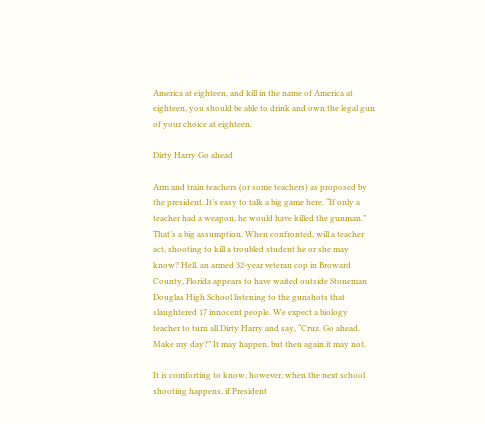America at eighteen, and kill in the name of America at eighteen, you should be able to drink and own the legal gun of your choice at eighteen.

Dirty Harry Go ahead

Arm and train teachers (or some teachers) as proposed by the president. It’s easy to talk a big game here. “If only a teacher had a weapon, he would have killed the gunman.” That’s a big assumption. When confronted, will a teacher act, shooting to kill a troubled student he or she may know? Hell, an armed 32-year veteran cop in Broward County, Florida appears to have waited outside Stoneman Douglas High School listening to the gunshots that slaughtered 17 innocent people. We expect a biology teacher to turn all Dirty Harry and say, “Cruz. Go ahead. Make my day?” It may happen, but then again it may not.

It is comforting to know, however, when the next school shooting happens, if President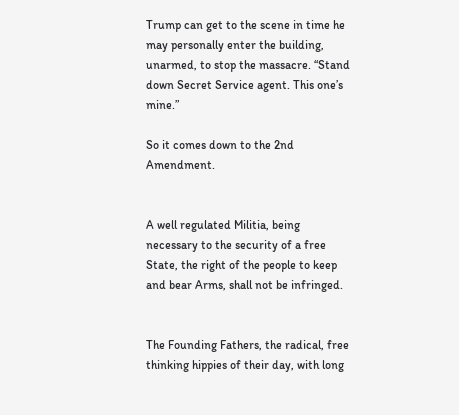Trump can get to the scene in time he may personally enter the building, unarmed, to stop the massacre. “Stand down Secret Service agent. This one’s mine.”

So it comes down to the 2nd Amendment.


A well regulated Militia, being necessary to the security of a free State, the right of the people to keep and bear Arms, shall not be infringed.


The Founding Fathers, the radical, free thinking hippies of their day, with long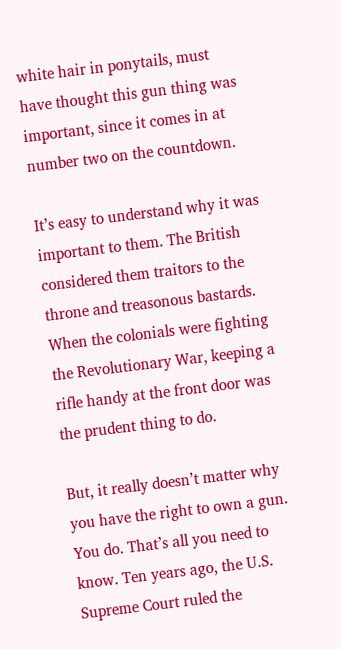white hair in ponytails, must have thought this gun thing was important, since it comes in at number two on the countdown.

It’s easy to understand why it was important to them. The British considered them traitors to the throne and treasonous bastards. When the colonials were fighting the Revolutionary War, keeping a rifle handy at the front door was the prudent thing to do.

But, it really doesn’t matter why you have the right to own a gun. You do. That’s all you need to know. Ten years ago, the U.S. Supreme Court ruled the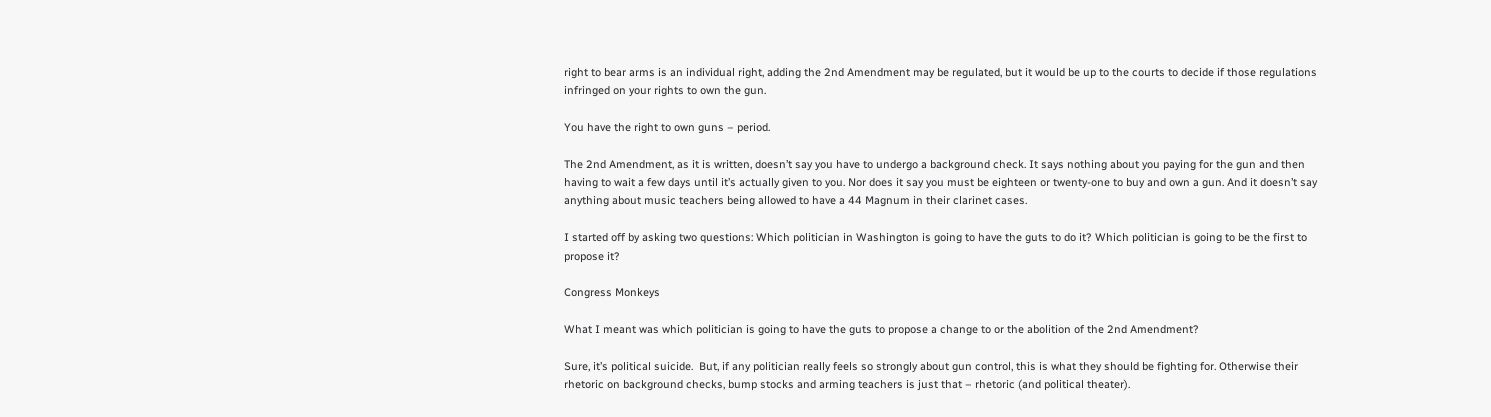right to bear arms is an individual right, adding the 2nd Amendment may be regulated, but it would be up to the courts to decide if those regulations infringed on your rights to own the gun.

You have the right to own guns – period.

The 2nd Amendment, as it is written, doesn’t say you have to undergo a background check. It says nothing about you paying for the gun and then having to wait a few days until it’s actually given to you. Nor does it say you must be eighteen or twenty-one to buy and own a gun. And it doesn’t say anything about music teachers being allowed to have a 44 Magnum in their clarinet cases.

I started off by asking two questions: Which politician in Washington is going to have the guts to do it? Which politician is going to be the first to propose it?

Congress Monkeys

What I meant was which politician is going to have the guts to propose a change to or the abolition of the 2nd Amendment?

Sure, it’s political suicide.  But, if any politician really feels so strongly about gun control, this is what they should be fighting for. Otherwise their rhetoric on background checks, bump stocks and arming teachers is just that – rhetoric (and political theater).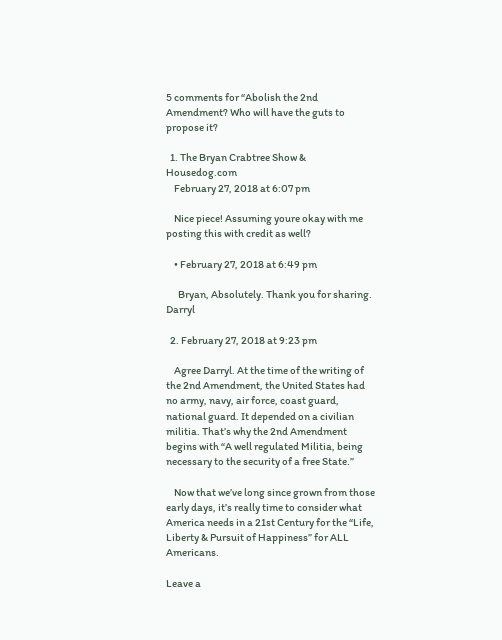5 comments for “Abolish the 2nd Amendment? Who will have the guts to propose it?

  1. The Bryan Crabtree Show & Housedog.com
    February 27, 2018 at 6:07 pm

    Nice piece! Assuming youre okay with me posting this with credit as well?

    • February 27, 2018 at 6:49 pm

      Bryan, Absolutely. Thank you for sharing. Darryl

  2. February 27, 2018 at 9:23 pm

    Agree Darryl. At the time of the writing of the 2nd Amendment, the United States had no army, navy, air force, coast guard, national guard. It depended on a civilian militia. That’s why the 2nd Amendment begins with “A well regulated Militia, being necessary to the security of a free State.”

    Now that we’ve long since grown from those early days, it’s really time to consider what America needs in a 21st Century for the “Life, Liberty & Pursuit of Happiness” for ALL Americans.

Leave a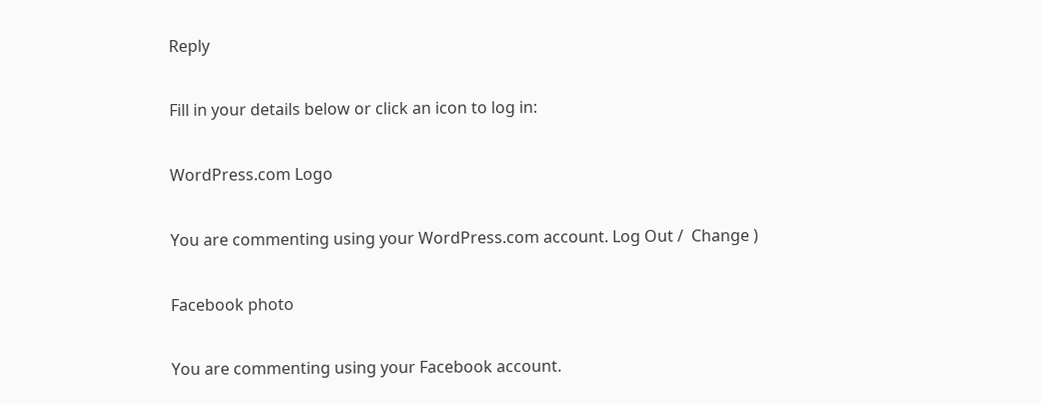Reply

Fill in your details below or click an icon to log in:

WordPress.com Logo

You are commenting using your WordPress.com account. Log Out /  Change )

Facebook photo

You are commenting using your Facebook account.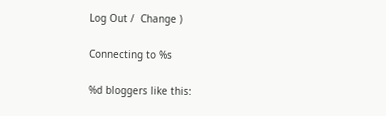Log Out /  Change )

Connecting to %s

%d bloggers like this: